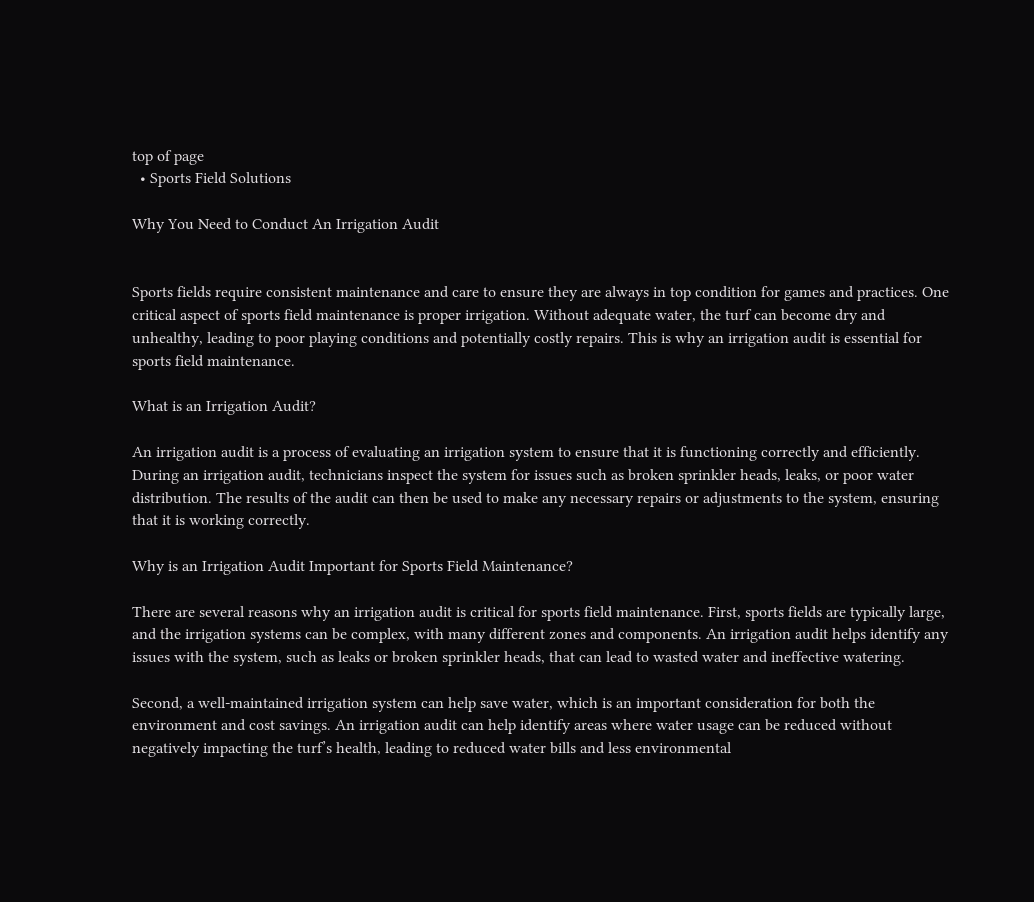top of page
  • Sports Field Solutions

Why You Need to Conduct An Irrigation Audit


Sports fields require consistent maintenance and care to ensure they are always in top condition for games and practices. One critical aspect of sports field maintenance is proper irrigation. Without adequate water, the turf can become dry and unhealthy, leading to poor playing conditions and potentially costly repairs. This is why an irrigation audit is essential for sports field maintenance.

What is an Irrigation Audit?

An irrigation audit is a process of evaluating an irrigation system to ensure that it is functioning correctly and efficiently. During an irrigation audit, technicians inspect the system for issues such as broken sprinkler heads, leaks, or poor water distribution. The results of the audit can then be used to make any necessary repairs or adjustments to the system, ensuring that it is working correctly.

Why is an Irrigation Audit Important for Sports Field Maintenance?

There are several reasons why an irrigation audit is critical for sports field maintenance. First, sports fields are typically large, and the irrigation systems can be complex, with many different zones and components. An irrigation audit helps identify any issues with the system, such as leaks or broken sprinkler heads, that can lead to wasted water and ineffective watering.

Second, a well-maintained irrigation system can help save water, which is an important consideration for both the environment and cost savings. An irrigation audit can help identify areas where water usage can be reduced without negatively impacting the turf’s health, leading to reduced water bills and less environmental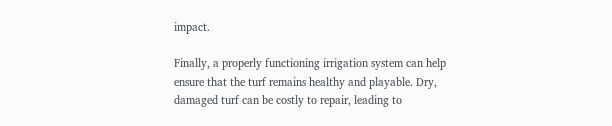impact.

Finally, a properly functioning irrigation system can help ensure that the turf remains healthy and playable. Dry, damaged turf can be costly to repair, leading to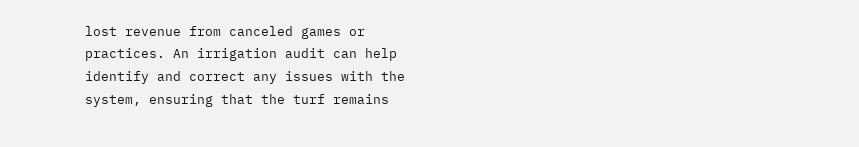lost revenue from canceled games or practices. An irrigation audit can help identify and correct any issues with the system, ensuring that the turf remains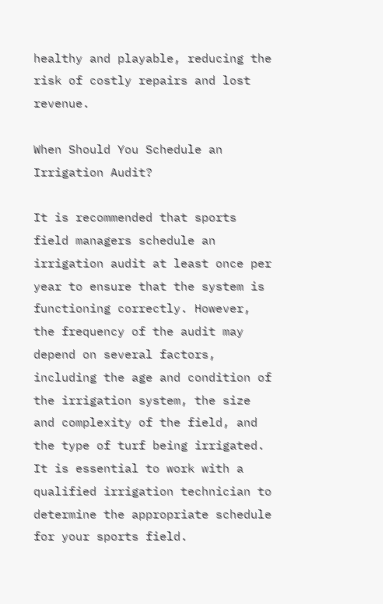healthy and playable, reducing the risk of costly repairs and lost revenue.

When Should You Schedule an Irrigation Audit?

It is recommended that sports field managers schedule an irrigation audit at least once per year to ensure that the system is functioning correctly. However, the frequency of the audit may depend on several factors, including the age and condition of the irrigation system, the size and complexity of the field, and the type of turf being irrigated. It is essential to work with a qualified irrigation technician to determine the appropriate schedule for your sports field.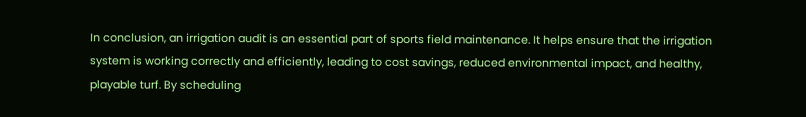In conclusion, an irrigation audit is an essential part of sports field maintenance. It helps ensure that the irrigation system is working correctly and efficiently, leading to cost savings, reduced environmental impact, and healthy, playable turf. By scheduling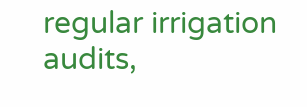regular irrigation audits,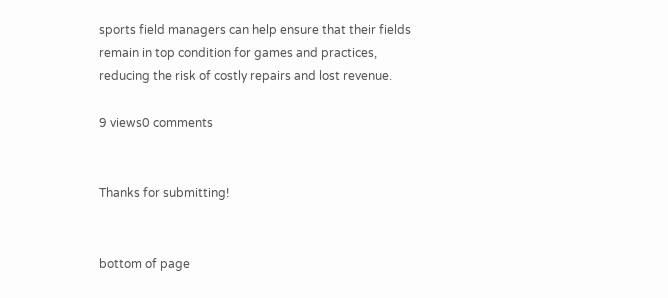sports field managers can help ensure that their fields remain in top condition for games and practices, reducing the risk of costly repairs and lost revenue.

9 views0 comments


Thanks for submitting!


bottom of page